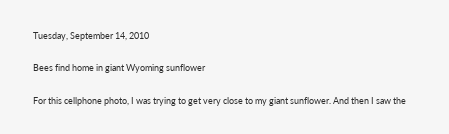Tuesday, September 14, 2010

Bees find home in giant Wyoming sunflower

For this cellphone photo, I was trying to get very close to my giant sunflower. And then I saw the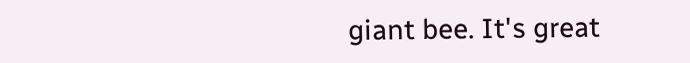giant bee. It's great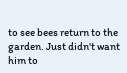to see bees return to the garden. Just didn't want him to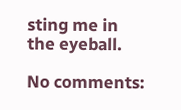sting me in the eyeball.

No comments: